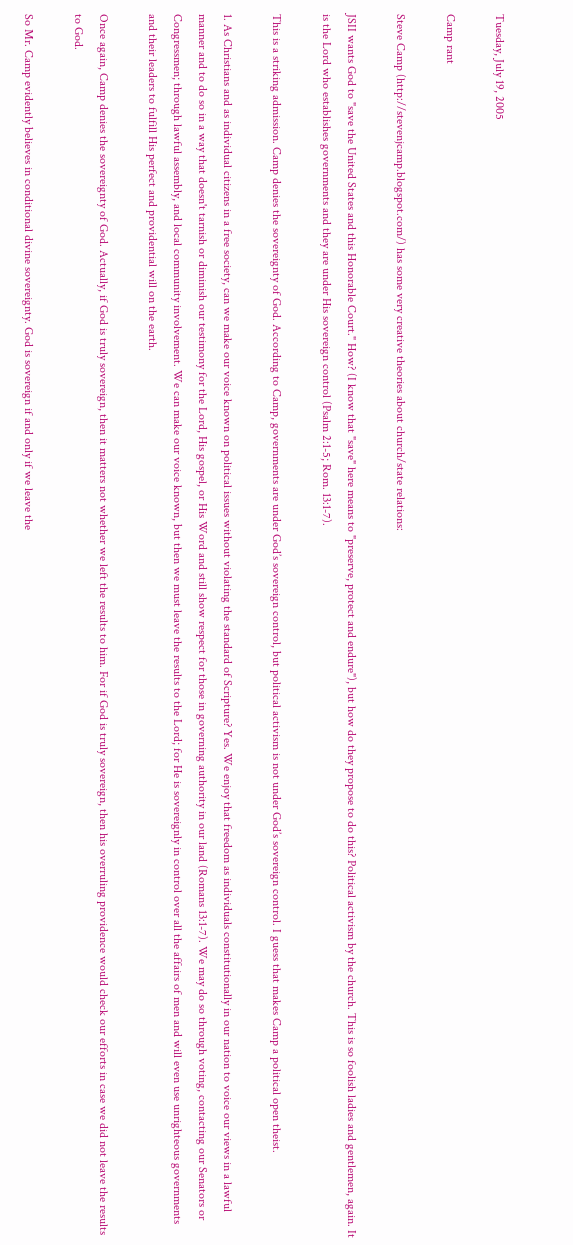Tuesday, July 19, 2005

Camp rant

Steve Camp (http://stevenjcamp.blogspot.com/) has some very creative theories about church/state relations:

JSII wants God to "save the United States and this Honorable Court." How? (I know that "save" here means to "preserve, protect and endure"), but how do they propose to do this? Political activism by the church. This is so foolish ladies and gentlemen, again. It is the Lord who establishes governments and they are under His sovereign control (Psalm 2:1-5; Rom. 13:1-7).

This is a striking admission. Camp denies the sovereignty of God. According to Camp, governments are under God’s sovereign control, but political activism is not under God’s sovereign control. I guess that makes Camp a political open theist.

1. As Christians and as individual citizens in a free society, can we make our voice known on political issues without violating the standard of Scripture? Yes. We enjoy that freedom as individuals constitutionally in our nation to voice our views in a lawful manner and to do so in a way that doesn't tarnish or diminish our testimony for the Lord, His gospel, or His Word and still show respect for those in governing authority in our land (Romans 13:1-7). We may do so through voting, contacting our Senators or Congressmen; through lawful assembly, and local community involvement. We can make our voice known, but then we must leave the results to the Lord; for He is sovereignly in control over all the affairs of men and will even use unrighteous governments and their leaders to fulfill His perfect and providential will on the earth.

Once again, Camp denies the sovereignty of God. Actually, if God is truly sovereign, then it matters not whether we left the results to him. For if God is truly sovereign, then his overruling providence would check our efforts in case we did not leave the results to God.

So Mr. Camp evidently believes in conditional divine sovereignty. God is sovereign if and only if we leave the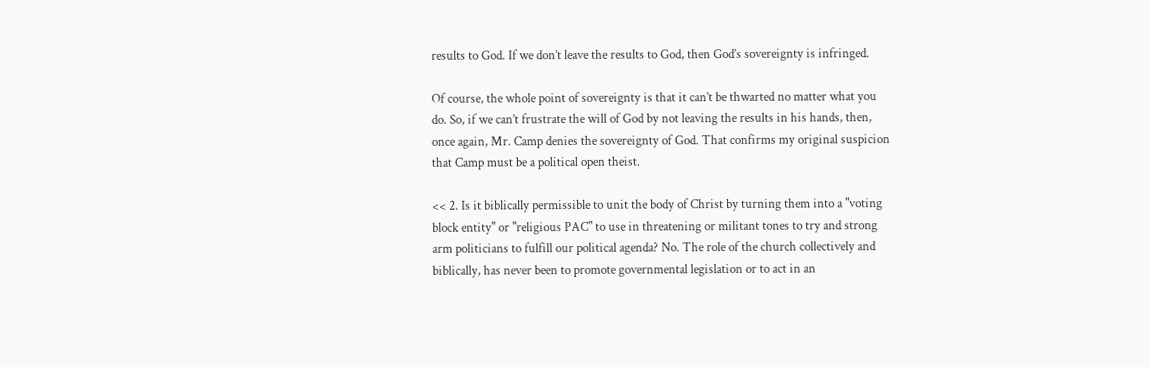results to God. If we don’t leave the results to God, then God’s sovereignty is infringed.

Of course, the whole point of sovereignty is that it can’t be thwarted no matter what you do. So, if we can’t frustrate the will of God by not leaving the results in his hands, then, once again, Mr. Camp denies the sovereignty of God. That confirms my original suspicion that Camp must be a political open theist.

<< 2. Is it biblically permissible to unit the body of Christ by turning them into a "voting block entity" or "religious PAC" to use in threatening or militant tones to try and strong arm politicians to fulfill our political agenda? No. The role of the church collectively and biblically, has never been to promote governmental legislation or to act in an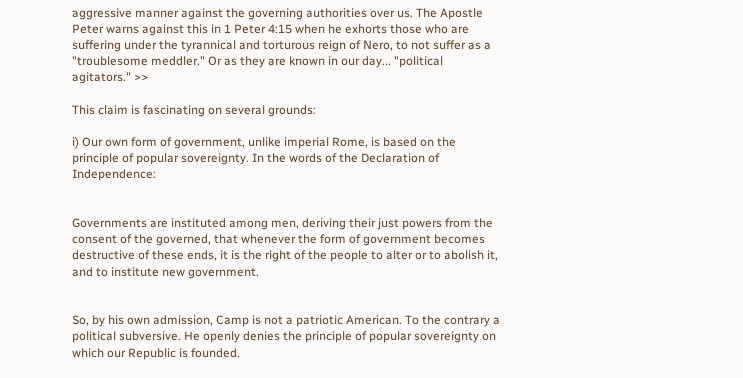aggressive manner against the governing authorities over us. The Apostle Peter warns against this in 1 Peter 4:15 when he exhorts those who are suffering under the tyrannical and torturous reign of Nero, to not suffer as a "troublesome meddler." Or as they are known in our day... "political agitators." >>

This claim is fascinating on several grounds:

i) Our own form of government, unlike imperial Rome, is based on the principle of popular sovereignty. In the words of the Declaration of Independence:


Governments are instituted among men, deriving their just powers from the consent of the governed, that whenever the form of government becomes destructive of these ends, it is the right of the people to alter or to abolish it, and to institute new government.


So, by his own admission, Camp is not a patriotic American. To the contrary a political subversive. He openly denies the principle of popular sovereignty on which our Republic is founded.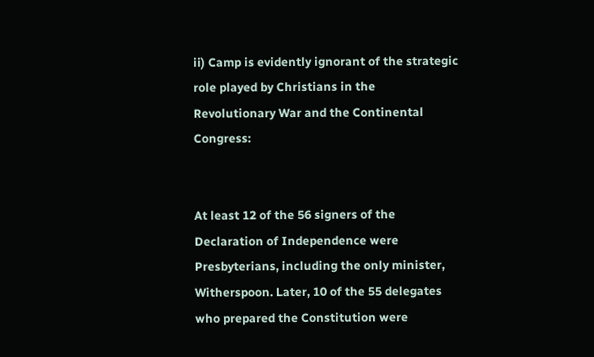ii) Camp is evidently ignorant of the strategic role played by Christians in the Revolutionary War and the Continental Congress:


At least 12 of the 56 signers of the Declaration of Independence were Presbyterians, including the only minister, Witherspoon. Later, 10 of the 55 delegates who prepared the Constitution were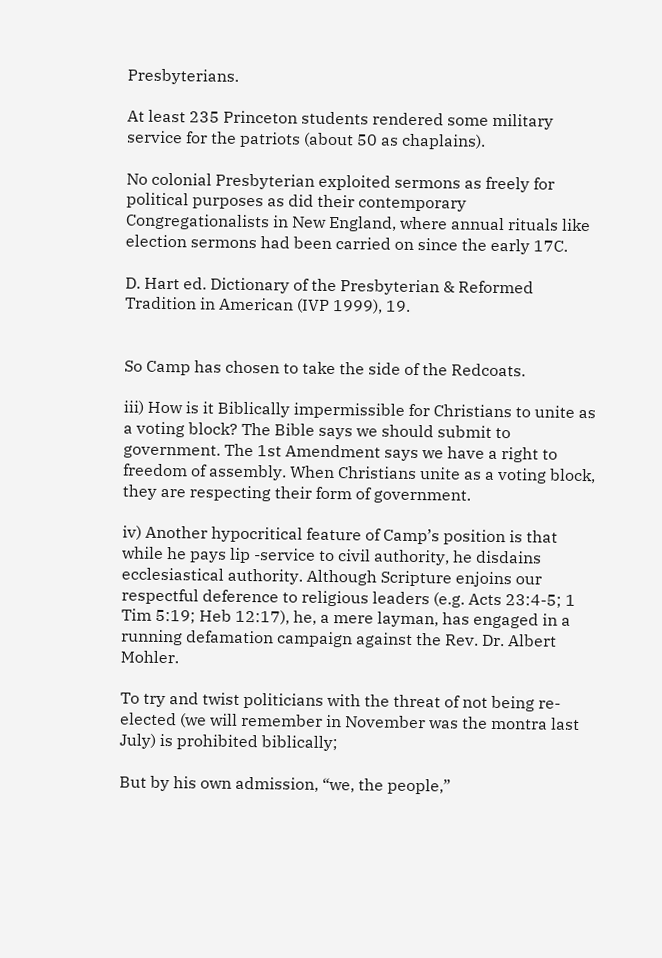Presbyterians.

At least 235 Princeton students rendered some military service for the patriots (about 50 as chaplains).

No colonial Presbyterian exploited sermons as freely for political purposes as did their contemporary Congregationalists in New England, where annual rituals like election sermons had been carried on since the early 17C.

D. Hart ed. Dictionary of the Presbyterian & Reformed Tradition in American (IVP 1999), 19.


So Camp has chosen to take the side of the Redcoats.

iii) How is it Biblically impermissible for Christians to unite as a voting block? The Bible says we should submit to government. The 1st Amendment says we have a right to freedom of assembly. When Christians unite as a voting block, they are respecting their form of government.

iv) Another hypocritical feature of Camp’s position is that while he pays lip -service to civil authority, he disdains ecclesiastical authority. Although Scripture enjoins our respectful deference to religious leaders (e.g. Acts 23:4-5; 1 Tim 5:19; Heb 12:17), he, a mere layman, has engaged in a running defamation campaign against the Rev. Dr. Albert Mohler.

To try and twist politicians with the threat of not being re-elected (we will remember in November was the montra last July) is prohibited biblically;

But by his own admission, “we, the people,”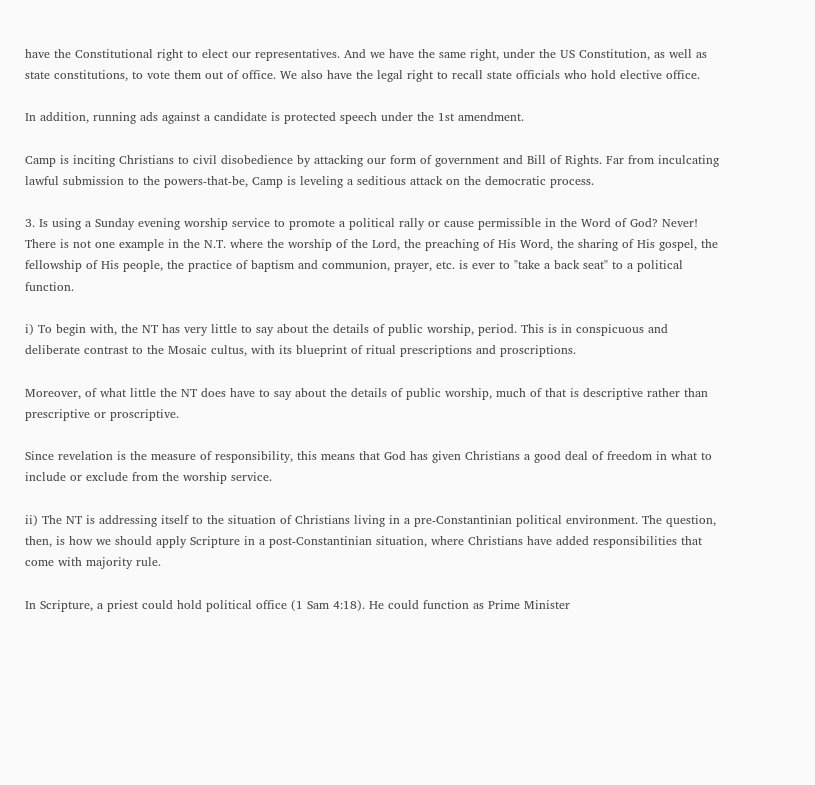have the Constitutional right to elect our representatives. And we have the same right, under the US Constitution, as well as state constitutions, to vote them out of office. We also have the legal right to recall state officials who hold elective office.

In addition, running ads against a candidate is protected speech under the 1st amendment.

Camp is inciting Christians to civil disobedience by attacking our form of government and Bill of Rights. Far from inculcating lawful submission to the powers-that-be, Camp is leveling a seditious attack on the democratic process.

3. Is using a Sunday evening worship service to promote a political rally or cause permissible in the Word of God? Never! There is not one example in the N.T. where the worship of the Lord, the preaching of His Word, the sharing of His gospel, the fellowship of His people, the practice of baptism and communion, prayer, etc. is ever to "take a back seat" to a political function.

i) To begin with, the NT has very little to say about the details of public worship, period. This is in conspicuous and deliberate contrast to the Mosaic cultus, with its blueprint of ritual prescriptions and proscriptions.

Moreover, of what little the NT does have to say about the details of public worship, much of that is descriptive rather than prescriptive or proscriptive.

Since revelation is the measure of responsibility, this means that God has given Christians a good deal of freedom in what to include or exclude from the worship service.

ii) The NT is addressing itself to the situation of Christians living in a pre-Constantinian political environment. The question, then, is how we should apply Scripture in a post-Constantinian situation, where Christians have added responsibilities that come with majority rule.

In Scripture, a priest could hold political office (1 Sam 4:18). He could function as Prime Minister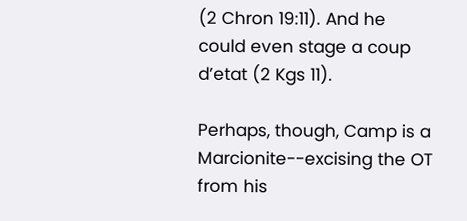(2 Chron 19:11). And he could even stage a coup d’etat (2 Kgs 11).

Perhaps, though, Camp is a Marcionite--excising the OT from his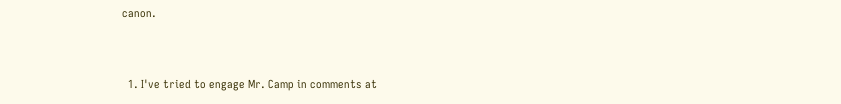canon.


  1. I've tried to engage Mr. Camp in comments at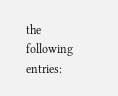the following entries: